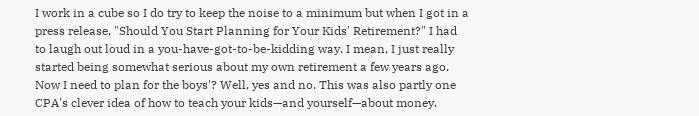I work in a cube so I do try to keep the noise to a minimum but when I got in a press release, "Should You Start Planning for Your Kids' Retirement?" I had to laugh out loud in a you-have-got-to-be-kidding way. I mean, I just really started being somewhat serious about my own retirement a few years ago. Now I need to plan for the boys'? Well, yes and no. This was also partly one CPA's clever idea of how to teach your kids—and yourself—about money.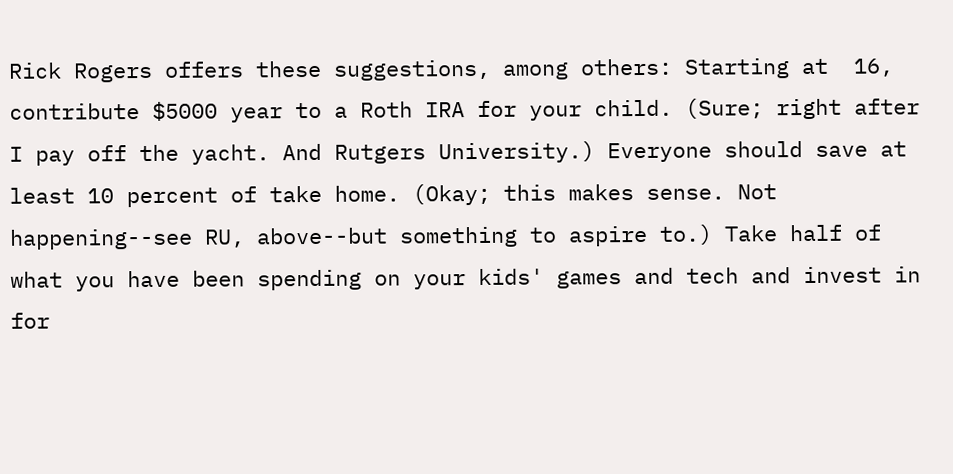Rick Rogers offers these suggestions, among others: Starting at  16, contribute $5000 year to a Roth IRA for your child. (Sure; right after I pay off the yacht. And Rutgers University.) Everyone should save at least 10 percent of take home. (Okay; this makes sense. Not happening--see RU, above--but something to aspire to.) Take half of what you have been spending on your kids' games and tech and invest in for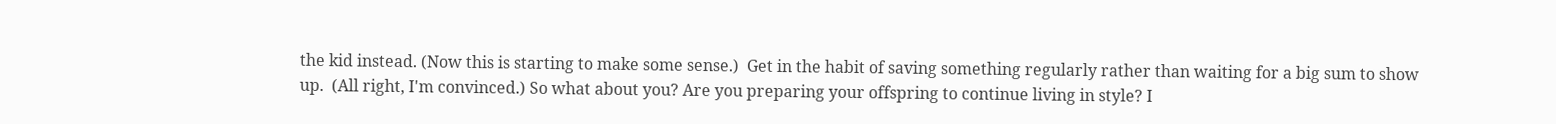the kid instead. (Now this is starting to make some sense.)  Get in the habit of saving something regularly rather than waiting for a big sum to show up.  (All right, I'm convinced.) So what about you? Are you preparing your offspring to continue living in style? I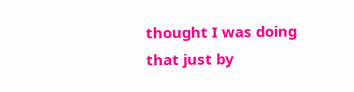thought I was doing that just by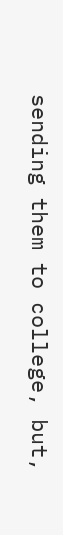sending them to college, but,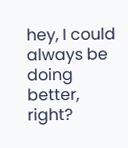hey, I could always be doing better, right?